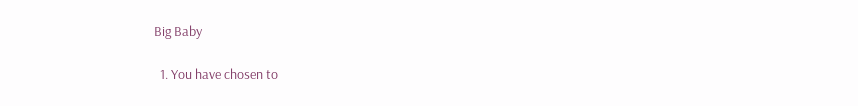Big Baby

  1. You have chosen to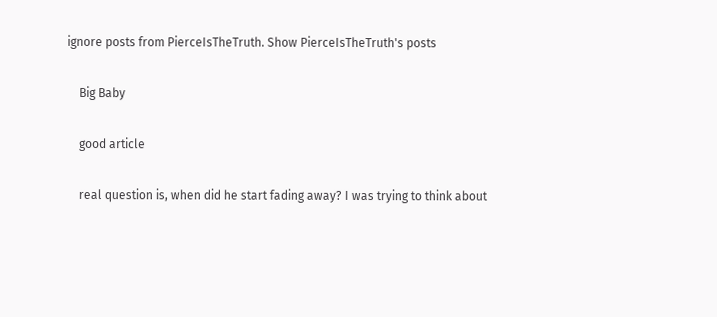ignore posts from PierceIsTheTruth. Show PierceIsTheTruth's posts

    Big Baby

    good article

    real question is, when did he start fading away? I was trying to think about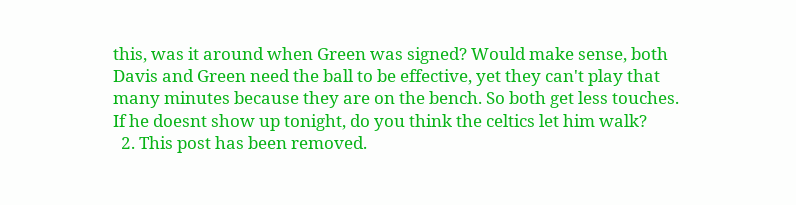this, was it around when Green was signed? Would make sense, both Davis and Green need the ball to be effective, yet they can't play that many minutes because they are on the bench. So both get less touches. If he doesnt show up tonight, do you think the celtics let him walk?
  2. This post has been removed.